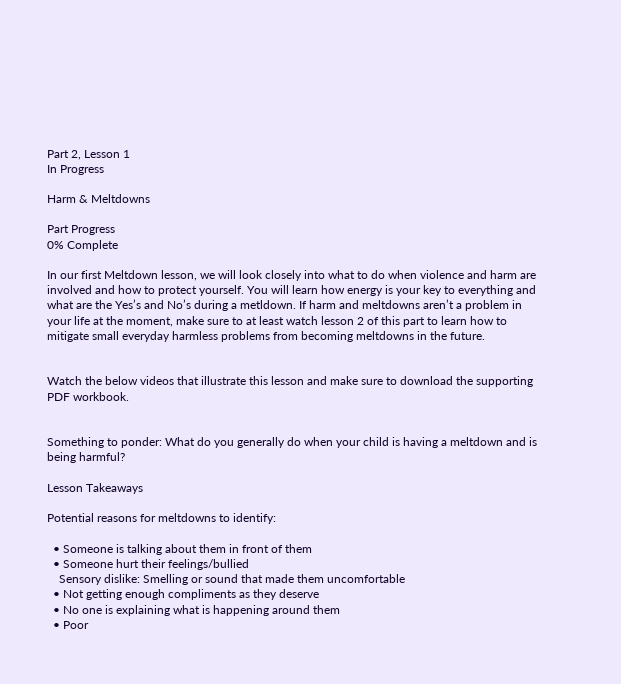Part 2, Lesson 1
In Progress

Harm & Meltdowns

Part Progress
0% Complete

In our first Meltdown lesson, we will look closely into what to do when violence and harm are involved and how to protect yourself. You will learn how energy is your key to everything and what are the Yes’s and No’s during a metldown. If harm and meltdowns aren’t a problem in your life at the moment, make sure to at least watch lesson 2 of this part to learn how to mitigate small everyday harmless problems from becoming meltdowns in the future.


Watch the below videos that illustrate this lesson and make sure to download the supporting PDF workbook.


Something to ponder: What do you generally do when your child is having a meltdown and is being harmful?

Lesson Takeaways

Potential reasons for meltdowns to identify:

  • Someone is talking about them in front of them
  • Someone hurt their feelings/bullied
    Sensory dislike: Smelling or sound that made them uncomfortable
  • Not getting enough compliments as they deserve
  • No one is explaining what is happening around them
  • Poor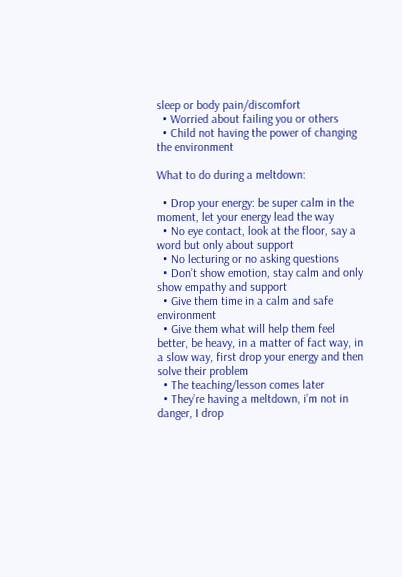sleep or body pain/discomfort
  • Worried about failing you or others
  • Child not having the power of changing the environment

What to do during a meltdown:

  • Drop your energy: be super calm in the moment, let your energy lead the way
  • No eye contact, look at the floor, say a word but only about support
  • No lecturing or no asking questions
  • Don’t show emotion, stay calm and only show empathy and support
  • Give them time in a calm and safe environment
  • Give them what will help them feel better, be heavy, in a matter of fact way, in a slow way, first drop your energy and then solve their problem
  • The teaching/lesson comes later
  • They’re having a meltdown, i’m not in danger, I drop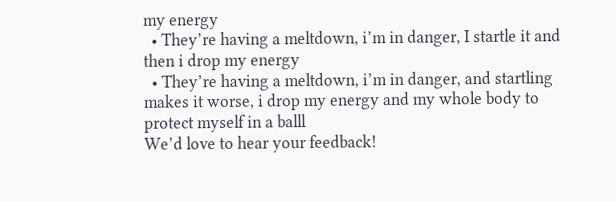my energy
  • They’re having a meltdown, i’m in danger, I startle it and then i drop my energy
  • They’re having a meltdown, i’m in danger, and startling makes it worse, i drop my energy and my whole body to protect myself in a balll
We’d love to hear your feedback!